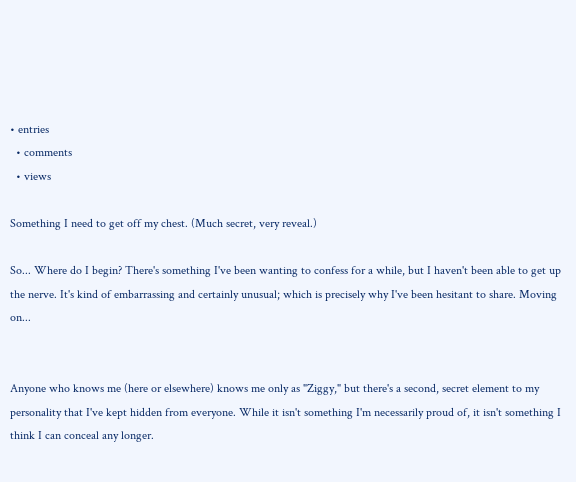• entries
  • comments
  • views

Something I need to get off my chest. (Much secret, very reveal.)

So... Where do I begin? There's something I've been wanting to confess for a while, but I haven't been able to get up the nerve. It's kind of embarrassing and certainly unusual; which is precisely why I've been hesitant to share. Moving on...


Anyone who knows me (here or elsewhere) knows me only as "Ziggy," but there's a second, secret element to my personality that I've kept hidden from everyone. While it isn't something I'm necessarily proud of, it isn't something I think I can conceal any longer.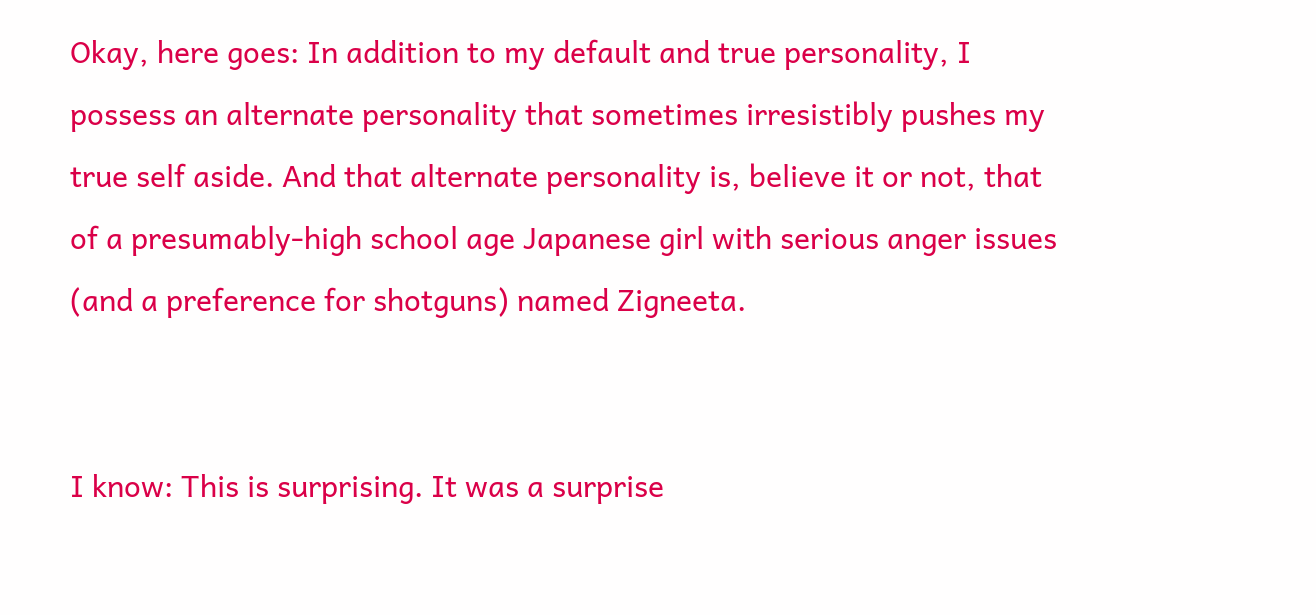Okay, here goes: In addition to my default and true personality, I possess an alternate personality that sometimes irresistibly pushes my true self aside. And that alternate personality is, believe it or not, that of a presumably-high school age Japanese girl with serious anger issues (and a preference for shotguns) named Zigneeta.


I know: This is surprising. It was a surprise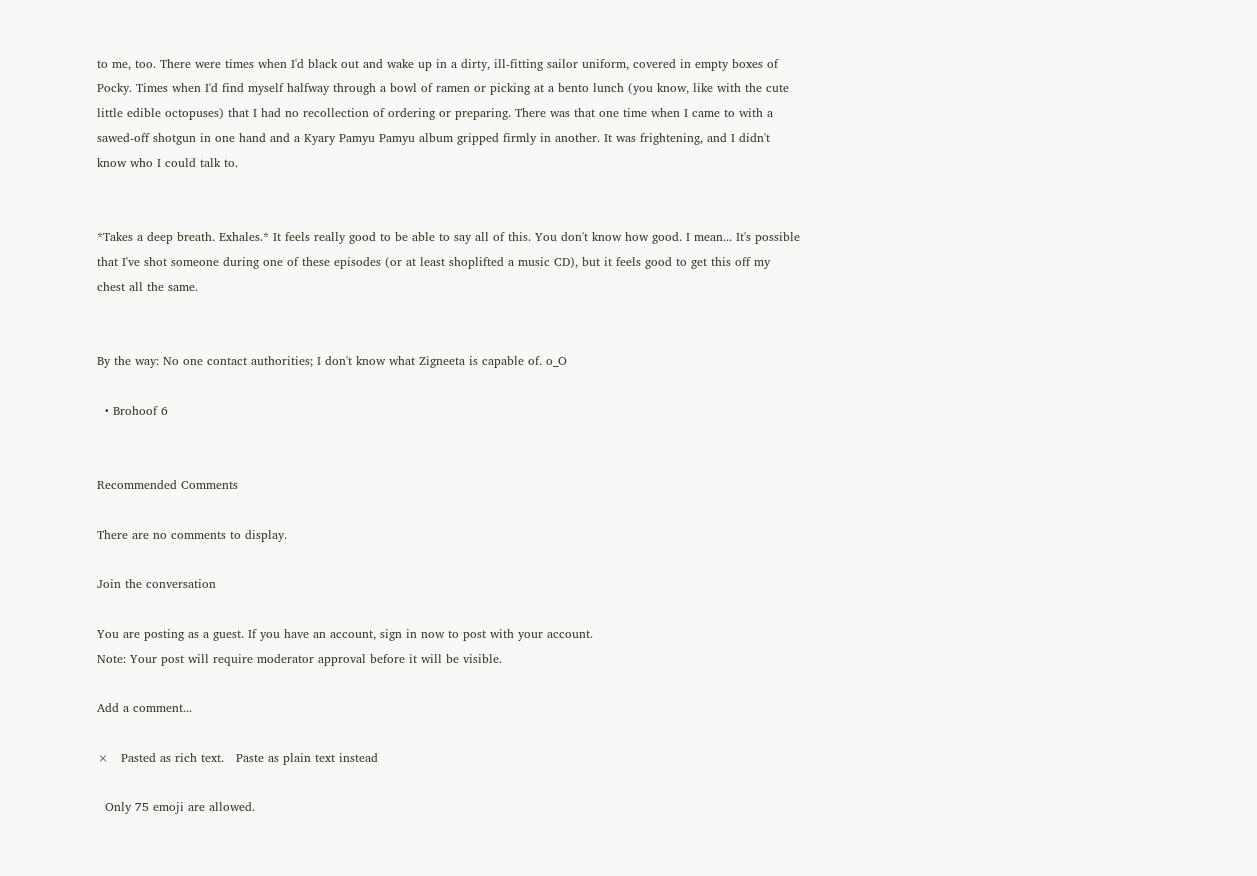to me, too. There were times when I'd black out and wake up in a dirty, ill-fitting sailor uniform, covered in empty boxes of Pocky. Times when I'd find myself halfway through a bowl of ramen or picking at a bento lunch (you know, like with the cute little edible octopuses) that I had no recollection of ordering or preparing. There was that one time when I came to with a sawed-off shotgun in one hand and a Kyary Pamyu Pamyu album gripped firmly in another. It was frightening, and I didn't know who I could talk to.


*Takes a deep breath. Exhales.* It feels really good to be able to say all of this. You don't know how good. I mean... It's possible that I've shot someone during one of these episodes (or at least shoplifted a music CD), but it feels good to get this off my chest all the same.


By the way: No one contact authorities; I don't know what Zigneeta is capable of. o_O

  • Brohoof 6


Recommended Comments

There are no comments to display.

Join the conversation

You are posting as a guest. If you have an account, sign in now to post with your account.
Note: Your post will require moderator approval before it will be visible.

Add a comment...

×   Pasted as rich text.   Paste as plain text instead

  Only 75 emoji are allowed.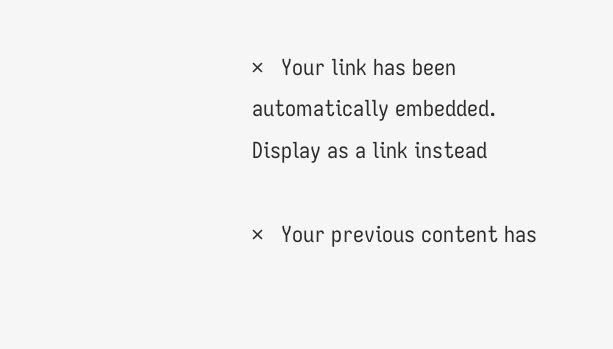×   Your link has been automatically embedded.   Display as a link instead

×   Your previous content has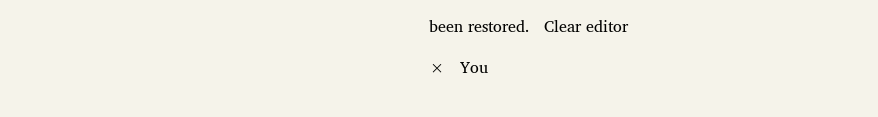been restored.   Clear editor

×   You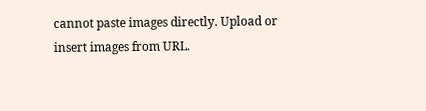cannot paste images directly. Upload or insert images from URL.